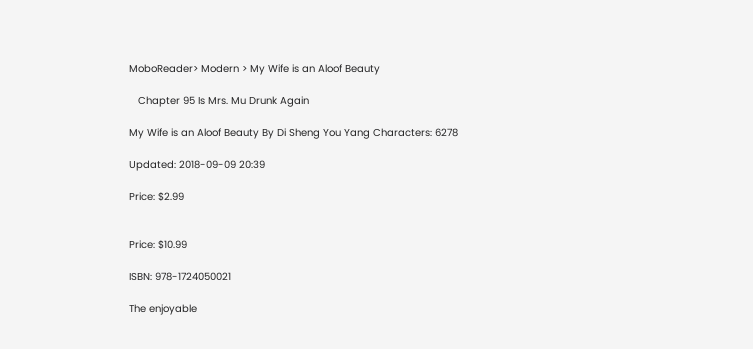MoboReader> Modern > My Wife is an Aloof Beauty

   Chapter 95 Is Mrs. Mu Drunk Again

My Wife is an Aloof Beauty By Di Sheng You Yang Characters: 6278

Updated: 2018-09-09 20:39

Price: $2.99


Price: $10.99

ISBN: 978-1724050021

The enjoyable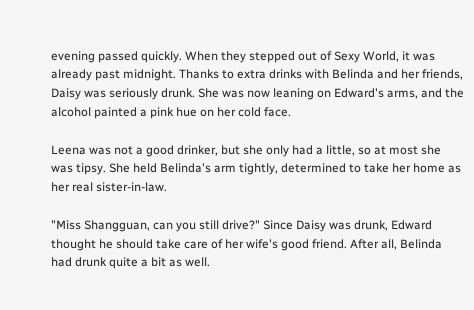evening passed quickly. When they stepped out of Sexy World, it was already past midnight. Thanks to extra drinks with Belinda and her friends, Daisy was seriously drunk. She was now leaning on Edward's arms, and the alcohol painted a pink hue on her cold face.

Leena was not a good drinker, but she only had a little, so at most she was tipsy. She held Belinda's arm tightly, determined to take her home as her real sister-in-law.

"Miss Shangguan, can you still drive?" Since Daisy was drunk, Edward thought he should take care of her wife's good friend. After all, Belinda had drunk quite a bit as well.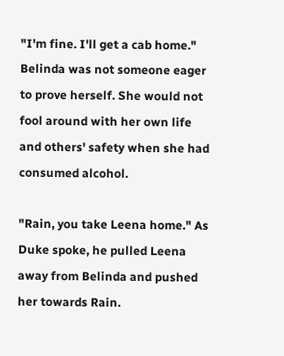"I'm fine. I'll get a cab home." Belinda was not someone eager to prove herself. She would not fool around with her own life and others' safety when she had consumed alcohol.

"Rain, you take Leena home." As Duke spoke, he pulled Leena away from Belinda and pushed her towards Rain.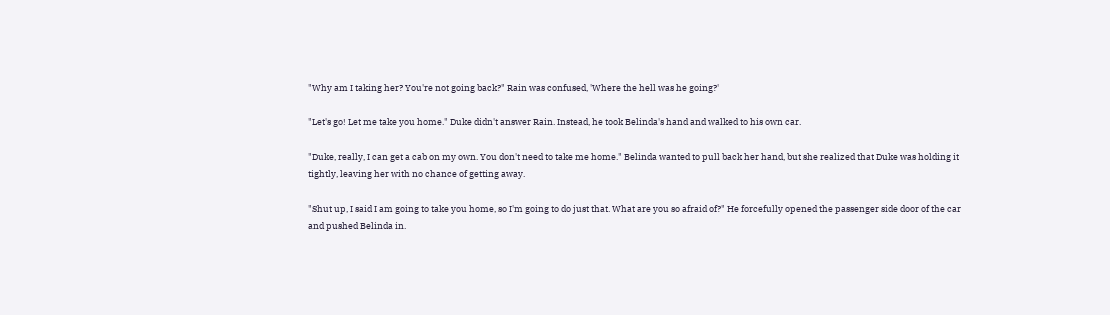"Why am I taking her? You're not going back?" Rain was confused, 'Where the hell was he going?'

"Let's go! Let me take you home." Duke didn't answer Rain. Instead, he took Belinda's hand and walked to his own car.

"Duke, really, I can get a cab on my own. You don't need to take me home." Belinda wanted to pull back her hand, but she realized that Duke was holding it tightly, leaving her with no chance of getting away.

"Shut up, I said I am going to take you home, so I'm going to do just that. What are you so afraid of?" He forcefully opened the passenger side door of the car and pushed Belinda in.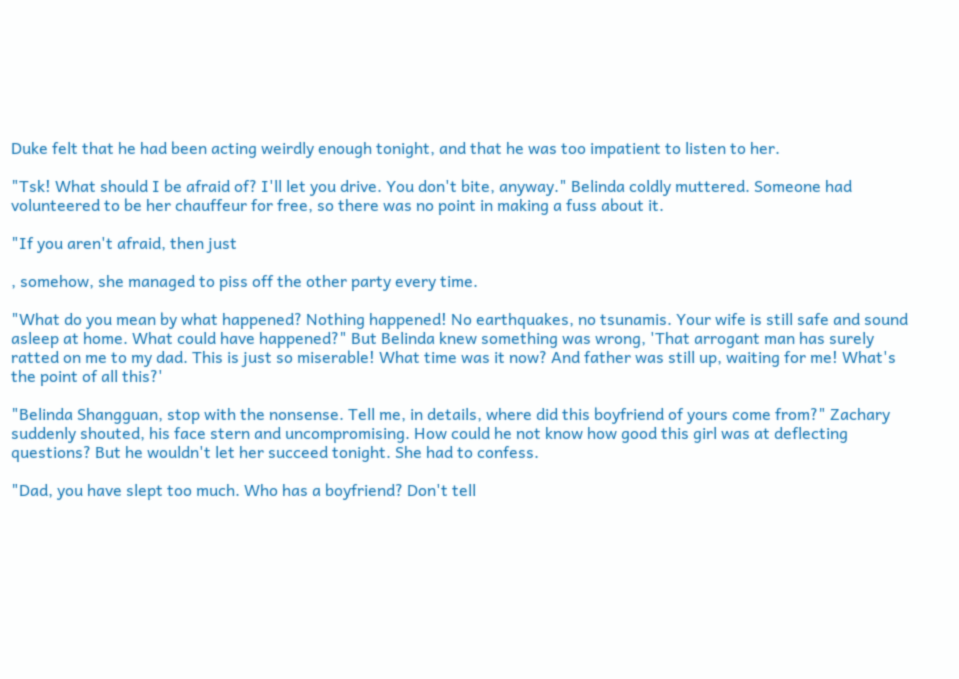Duke felt that he had been acting weirdly enough tonight, and that he was too impatient to listen to her.

"Tsk! What should I be afraid of? I'll let you drive. You don't bite, anyway." Belinda coldly muttered. Someone had volunteered to be her chauffeur for free, so there was no point in making a fuss about it.

"If you aren't afraid, then just

, somehow, she managed to piss off the other party every time.

"What do you mean by what happened? Nothing happened! No earthquakes, no tsunamis. Your wife is still safe and sound asleep at home. What could have happened?" But Belinda knew something was wrong, 'That arrogant man has surely ratted on me to my dad. This is just so miserable! What time was it now? And father was still up, waiting for me! What's the point of all this?'

"Belinda Shangguan, stop with the nonsense. Tell me, in details, where did this boyfriend of yours come from?" Zachary suddenly shouted, his face stern and uncompromising. How could he not know how good this girl was at deflecting questions? But he wouldn't let her succeed tonight. She had to confess.

"Dad, you have slept too much. Who has a boyfriend? Don't tell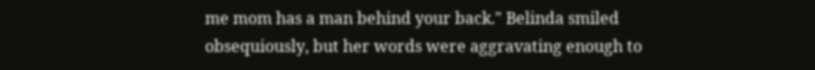me mom has a man behind your back." Belinda smiled obsequiously, but her words were aggravating enough to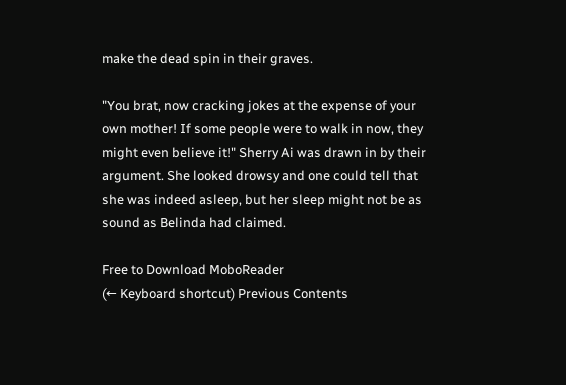make the dead spin in their graves.

"You brat, now cracking jokes at the expense of your own mother! If some people were to walk in now, they might even believe it!" Sherry Ai was drawn in by their argument. She looked drowsy and one could tell that she was indeed asleep, but her sleep might not be as sound as Belinda had claimed.

Free to Download MoboReader
(← Keyboard shortcut) Previous Contents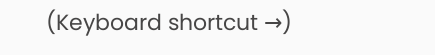(Keyboard shortcut →)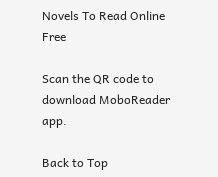Novels To Read Online Free

Scan the QR code to download MoboReader app.

Back to Top